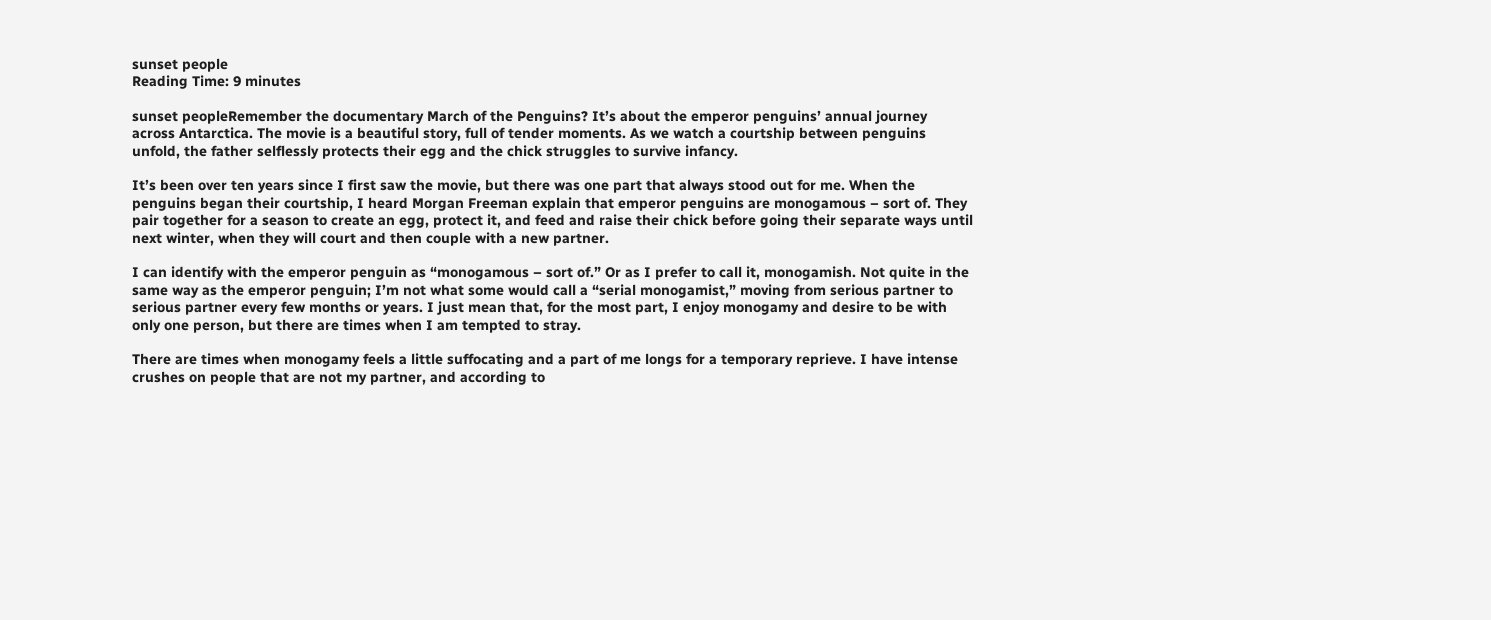sunset people
Reading Time: 9 minutes

sunset peopleRemember the documentary March of the Penguins? It’s about the emperor penguins’ annual journey across Antarctica. The movie is a beautiful story, full of tender moments. As we watch a courtship between penguins unfold, the father selflessly protects their egg and the chick struggles to survive infancy.

It’s been over ten years since I first saw the movie, but there was one part that always stood out for me. When the penguins began their courtship, I heard Morgan Freeman explain that emperor penguins are monogamous – sort of. They pair together for a season to create an egg, protect it, and feed and raise their chick before going their separate ways until next winter, when they will court and then couple with a new partner.

I can identify with the emperor penguin as “monogamous – sort of.” Or as I prefer to call it, monogamish. Not quite in the same way as the emperor penguin; I’m not what some would call a “serial monogamist,” moving from serious partner to serious partner every few months or years. I just mean that, for the most part, I enjoy monogamy and desire to be with only one person, but there are times when I am tempted to stray.

There are times when monogamy feels a little suffocating and a part of me longs for a temporary reprieve. I have intense crushes on people that are not my partner, and according to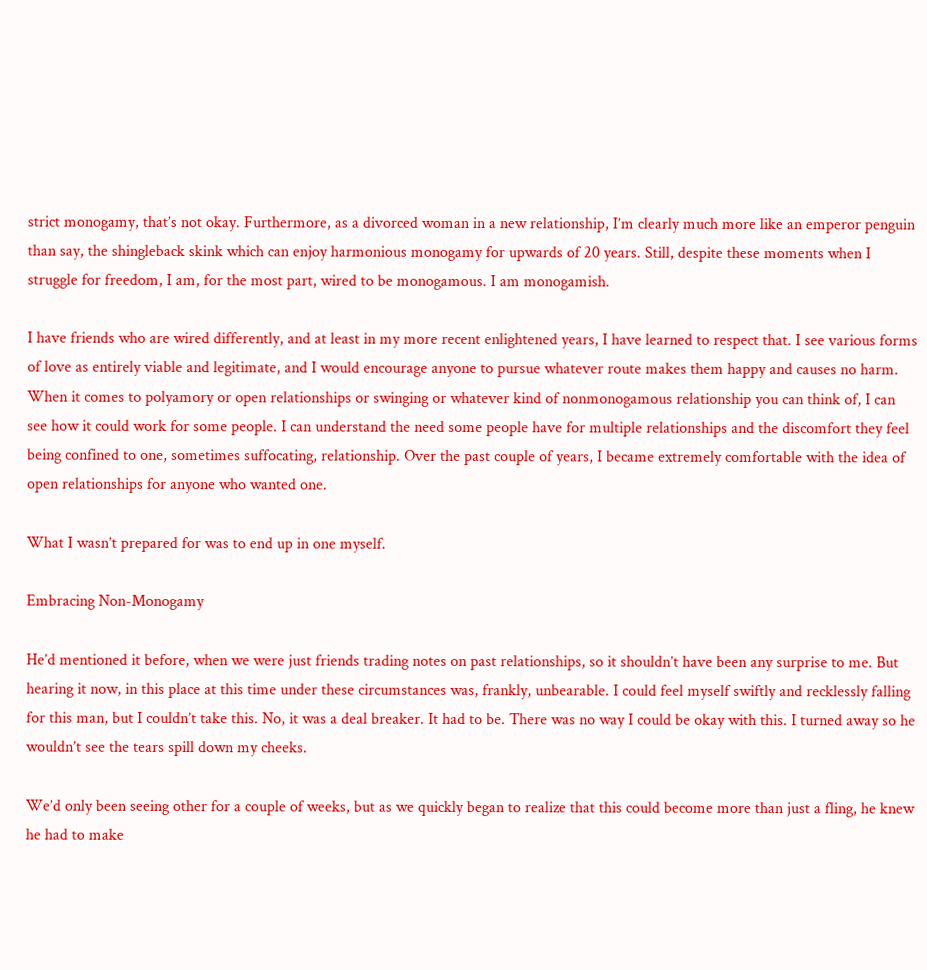strict monogamy, that’s not okay. Furthermore, as a divorced woman in a new relationship, I’m clearly much more like an emperor penguin than say, the shingleback skink which can enjoy harmonious monogamy for upwards of 20 years. Still, despite these moments when I struggle for freedom, I am, for the most part, wired to be monogamous. I am monogamish.

I have friends who are wired differently, and at least in my more recent enlightened years, I have learned to respect that. I see various forms of love as entirely viable and legitimate, and I would encourage anyone to pursue whatever route makes them happy and causes no harm. When it comes to polyamory or open relationships or swinging or whatever kind of nonmonogamous relationship you can think of, I can see how it could work for some people. I can understand the need some people have for multiple relationships and the discomfort they feel being confined to one, sometimes suffocating, relationship. Over the past couple of years, I became extremely comfortable with the idea of open relationships for anyone who wanted one.

What I wasn’t prepared for was to end up in one myself.

Embracing Non-Monogamy

He’d mentioned it before, when we were just friends trading notes on past relationships, so it shouldn’t have been any surprise to me. But hearing it now, in this place at this time under these circumstances was, frankly, unbearable. I could feel myself swiftly and recklessly falling for this man, but I couldn’t take this. No, it was a deal breaker. It had to be. There was no way I could be okay with this. I turned away so he wouldn’t see the tears spill down my cheeks.

We’d only been seeing other for a couple of weeks, but as we quickly began to realize that this could become more than just a fling, he knew he had to make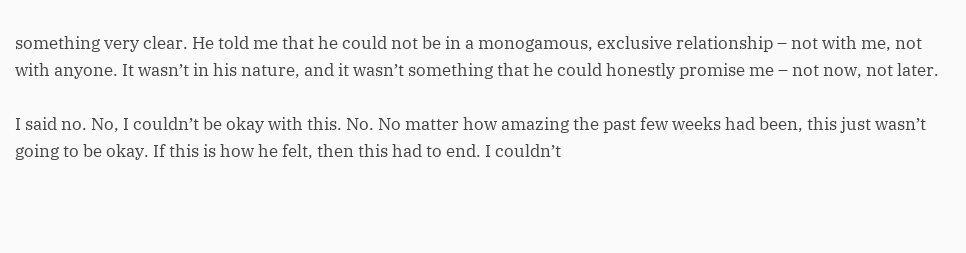something very clear. He told me that he could not be in a monogamous, exclusive relationship – not with me, not with anyone. It wasn’t in his nature, and it wasn’t something that he could honestly promise me – not now, not later.

I said no. No, I couldn’t be okay with this. No. No matter how amazing the past few weeks had been, this just wasn’t going to be okay. If this is how he felt, then this had to end. I couldn’t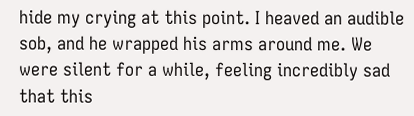hide my crying at this point. I heaved an audible sob, and he wrapped his arms around me. We were silent for a while, feeling incredibly sad that this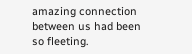amazing connection between us had been so fleeting.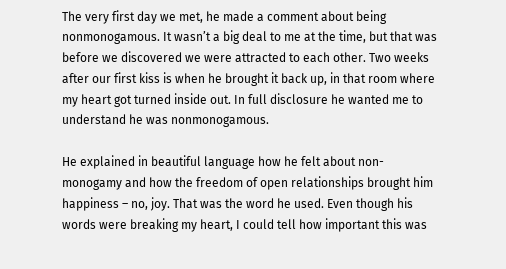The very first day we met, he made a comment about being nonmonogamous. It wasn’t a big deal to me at the time, but that was before we discovered we were attracted to each other. Two weeks after our first kiss is when he brought it back up, in that room where my heart got turned inside out. In full disclosure he wanted me to understand he was nonmonogamous.

He explained in beautiful language how he felt about non-monogamy and how the freedom of open relationships brought him happiness – no, joy. That was the word he used. Even though his words were breaking my heart, I could tell how important this was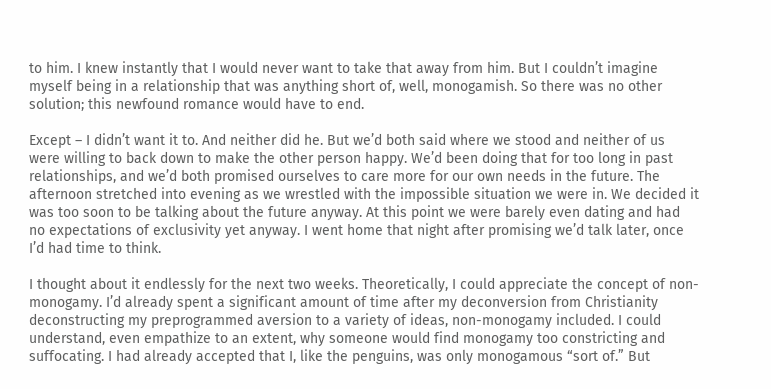to him. I knew instantly that I would never want to take that away from him. But I couldn’t imagine myself being in a relationship that was anything short of, well, monogamish. So there was no other solution; this newfound romance would have to end.

Except – I didn’t want it to. And neither did he. But we’d both said where we stood and neither of us were willing to back down to make the other person happy. We’d been doing that for too long in past relationships, and we’d both promised ourselves to care more for our own needs in the future. The afternoon stretched into evening as we wrestled with the impossible situation we were in. We decided it was too soon to be talking about the future anyway. At this point we were barely even dating and had no expectations of exclusivity yet anyway. I went home that night after promising we’d talk later, once I’d had time to think.

I thought about it endlessly for the next two weeks. Theoretically, I could appreciate the concept of non-monogamy. I’d already spent a significant amount of time after my deconversion from Christianity deconstructing my preprogrammed aversion to a variety of ideas, non-monogamy included. I could understand, even empathize to an extent, why someone would find monogamy too constricting and suffocating. I had already accepted that I, like the penguins, was only monogamous “sort of.” But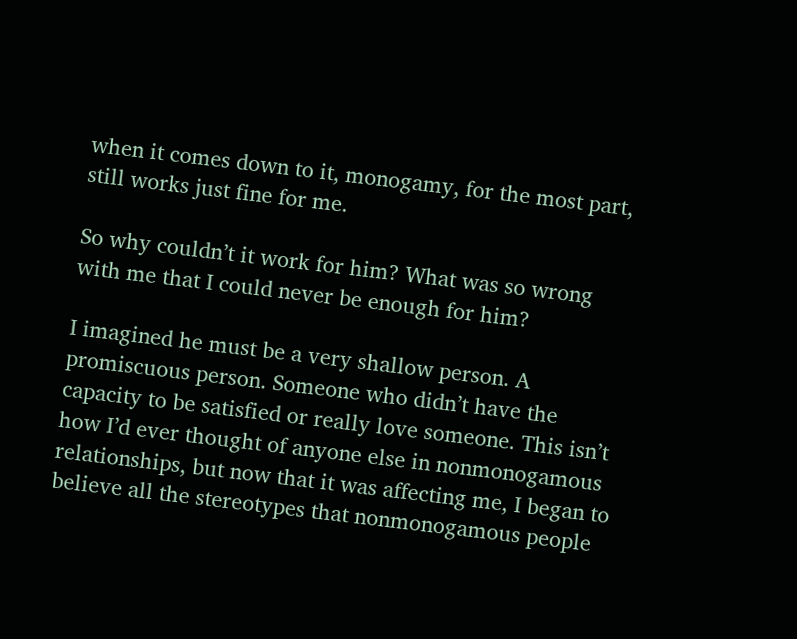when it comes down to it, monogamy, for the most part, still works just fine for me.

So why couldn’t it work for him? What was so wrong with me that I could never be enough for him?

I imagined he must be a very shallow person. A promiscuous person. Someone who didn’t have the capacity to be satisfied or really love someone. This isn’t how I’d ever thought of anyone else in nonmonogamous relationships, but now that it was affecting me, I began to believe all the stereotypes that nonmonogamous people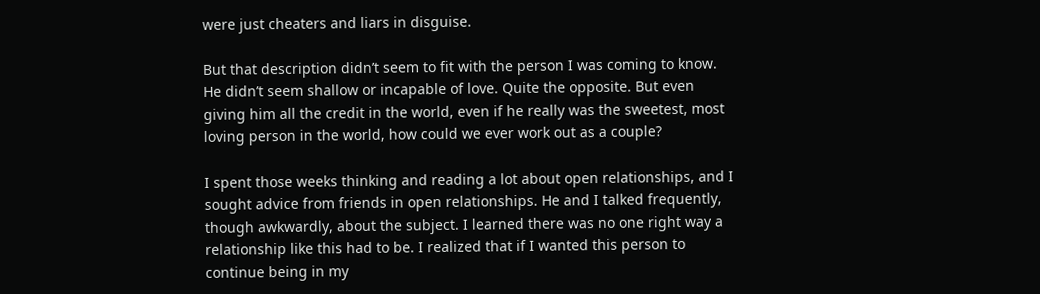were just cheaters and liars in disguise.

But that description didn’t seem to fit with the person I was coming to know. He didn’t seem shallow or incapable of love. Quite the opposite. But even giving him all the credit in the world, even if he really was the sweetest, most loving person in the world, how could we ever work out as a couple?

I spent those weeks thinking and reading a lot about open relationships, and I sought advice from friends in open relationships. He and I talked frequently, though awkwardly, about the subject. I learned there was no one right way a relationship like this had to be. I realized that if I wanted this person to continue being in my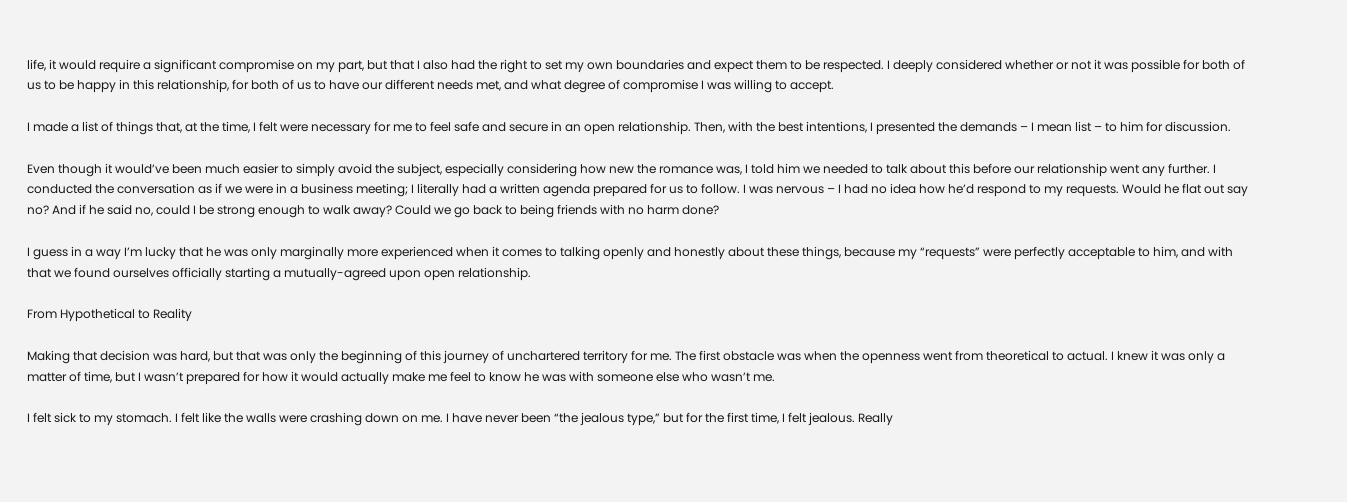life, it would require a significant compromise on my part, but that I also had the right to set my own boundaries and expect them to be respected. I deeply considered whether or not it was possible for both of us to be happy in this relationship, for both of us to have our different needs met, and what degree of compromise I was willing to accept.

I made a list of things that, at the time, I felt were necessary for me to feel safe and secure in an open relationship. Then, with the best intentions, I presented the demands – I mean list – to him for discussion.

Even though it would’ve been much easier to simply avoid the subject, especially considering how new the romance was, I told him we needed to talk about this before our relationship went any further. I conducted the conversation as if we were in a business meeting; I literally had a written agenda prepared for us to follow. I was nervous – I had no idea how he’d respond to my requests. Would he flat out say no? And if he said no, could I be strong enough to walk away? Could we go back to being friends with no harm done?

I guess in a way I’m lucky that he was only marginally more experienced when it comes to talking openly and honestly about these things, because my “requests” were perfectly acceptable to him, and with that we found ourselves officially starting a mutually-agreed upon open relationship.

From Hypothetical to Reality

Making that decision was hard, but that was only the beginning of this journey of unchartered territory for me. The first obstacle was when the openness went from theoretical to actual. I knew it was only a matter of time, but I wasn’t prepared for how it would actually make me feel to know he was with someone else who wasn’t me.

I felt sick to my stomach. I felt like the walls were crashing down on me. I have never been “the jealous type,” but for the first time, I felt jealous. Really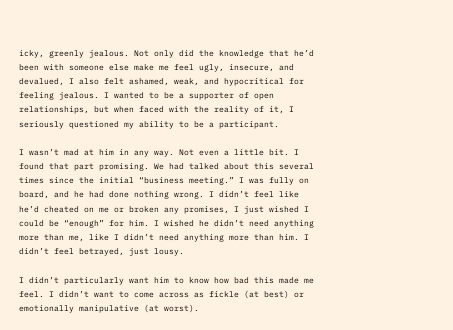icky, greenly jealous. Not only did the knowledge that he’d been with someone else make me feel ugly, insecure, and devalued, I also felt ashamed, weak, and hypocritical for feeling jealous. I wanted to be a supporter of open relationships, but when faced with the reality of it, I seriously questioned my ability to be a participant.

I wasn’t mad at him in any way. Not even a little bit. I found that part promising. We had talked about this several times since the initial “business meeting.” I was fully on board, and he had done nothing wrong. I didn’t feel like he’d cheated on me or broken any promises, I just wished I could be “enough” for him. I wished he didn’t need anything more than me, like I didn’t need anything more than him. I didn’t feel betrayed, just lousy.

I didn’t particularly want him to know how bad this made me feel. I didn’t want to come across as fickle (at best) or emotionally manipulative (at worst).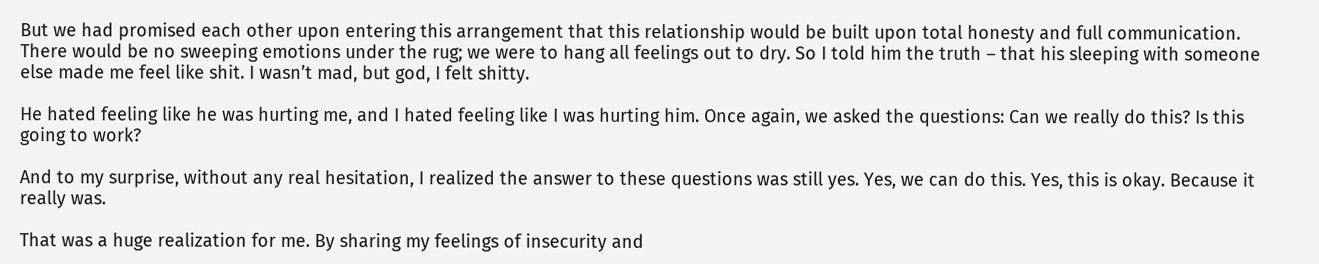But we had promised each other upon entering this arrangement that this relationship would be built upon total honesty and full communication. There would be no sweeping emotions under the rug; we were to hang all feelings out to dry. So I told him the truth – that his sleeping with someone else made me feel like shit. I wasn’t mad, but god, I felt shitty.

He hated feeling like he was hurting me, and I hated feeling like I was hurting him. Once again, we asked the questions: Can we really do this? Is this going to work?

And to my surprise, without any real hesitation, I realized the answer to these questions was still yes. Yes, we can do this. Yes, this is okay. Because it really was.

That was a huge realization for me. By sharing my feelings of insecurity and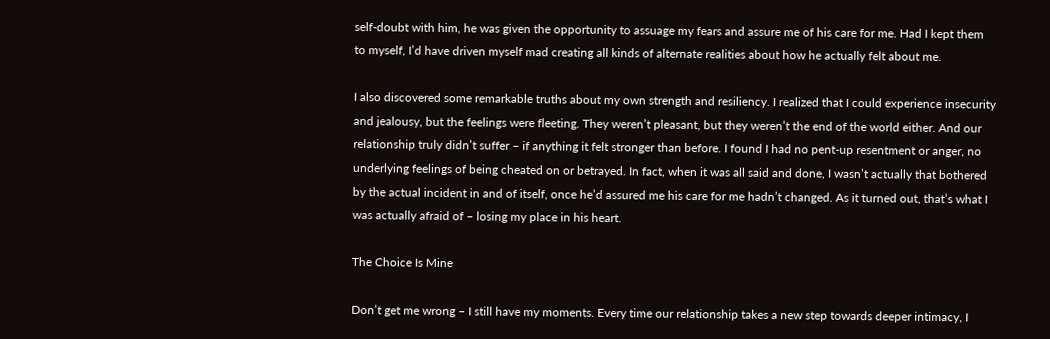self-doubt with him, he was given the opportunity to assuage my fears and assure me of his care for me. Had I kept them to myself, I’d have driven myself mad creating all kinds of alternate realities about how he actually felt about me.

I also discovered some remarkable truths about my own strength and resiliency. I realized that I could experience insecurity and jealousy, but the feelings were fleeting. They weren’t pleasant, but they weren’t the end of the world either. And our relationship truly didn’t suffer – if anything it felt stronger than before. I found I had no pent-up resentment or anger, no underlying feelings of being cheated on or betrayed. In fact, when it was all said and done, I wasn’t actually that bothered by the actual incident in and of itself, once he’d assured me his care for me hadn’t changed. As it turned out, that’s what I was actually afraid of – losing my place in his heart.

The Choice Is Mine

Don’t get me wrong – I still have my moments. Every time our relationship takes a new step towards deeper intimacy, I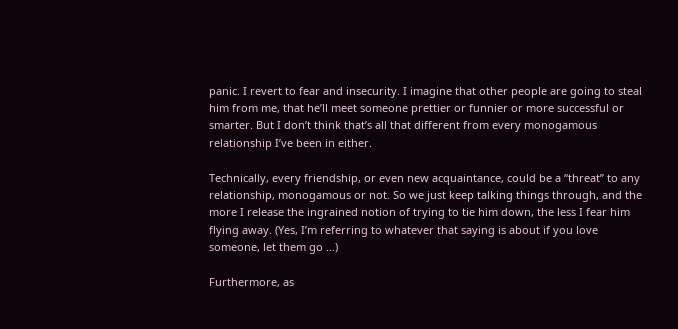panic. I revert to fear and insecurity. I imagine that other people are going to steal him from me, that he’ll meet someone prettier or funnier or more successful or smarter. But I don’t think that’s all that different from every monogamous relationship I’ve been in either.

Technically, every friendship, or even new acquaintance, could be a “threat” to any relationship, monogamous or not. So we just keep talking things through, and the more I release the ingrained notion of trying to tie him down, the less I fear him flying away. (Yes, I’m referring to whatever that saying is about if you love someone, let them go …)

Furthermore, as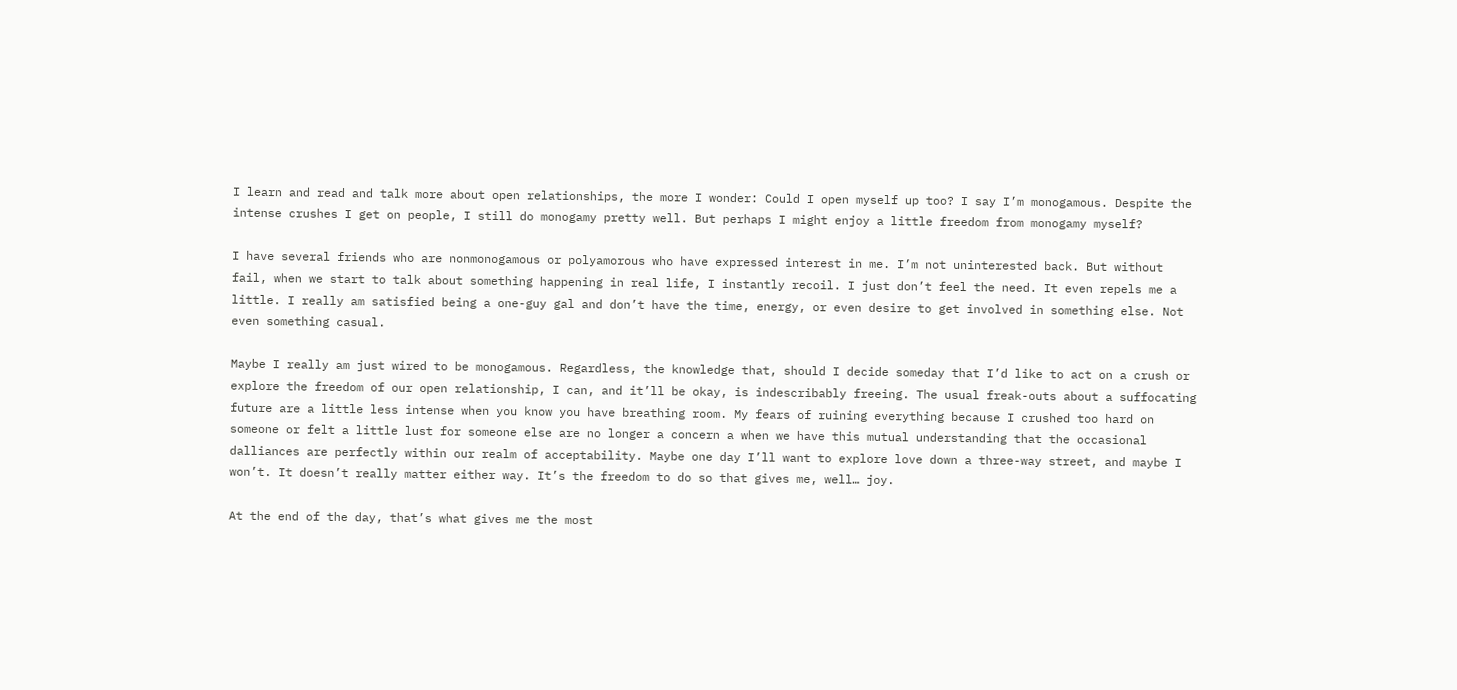I learn and read and talk more about open relationships, the more I wonder: Could I open myself up too? I say I’m monogamous. Despite the intense crushes I get on people, I still do monogamy pretty well. But perhaps I might enjoy a little freedom from monogamy myself?

I have several friends who are nonmonogamous or polyamorous who have expressed interest in me. I’m not uninterested back. But without fail, when we start to talk about something happening in real life, I instantly recoil. I just don’t feel the need. It even repels me a little. I really am satisfied being a one-guy gal and don’t have the time, energy, or even desire to get involved in something else. Not even something casual.

Maybe I really am just wired to be monogamous. Regardless, the knowledge that, should I decide someday that I’d like to act on a crush or explore the freedom of our open relationship, I can, and it’ll be okay, is indescribably freeing. The usual freak-outs about a suffocating future are a little less intense when you know you have breathing room. My fears of ruining everything because I crushed too hard on someone or felt a little lust for someone else are no longer a concern a when we have this mutual understanding that the occasional dalliances are perfectly within our realm of acceptability. Maybe one day I’ll want to explore love down a three-way street, and maybe I won’t. It doesn’t really matter either way. It’s the freedom to do so that gives me, well… joy.

At the end of the day, that’s what gives me the most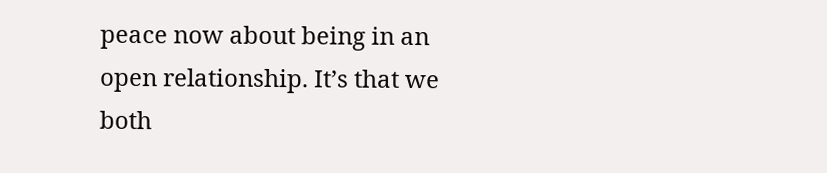peace now about being in an open relationship. It’s that we both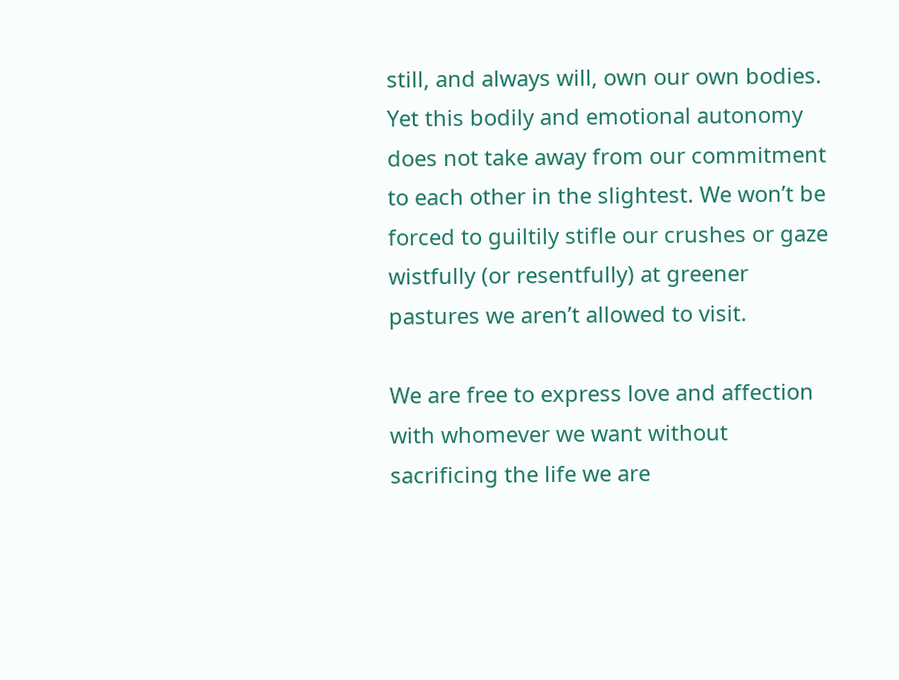still, and always will, own our own bodies. Yet this bodily and emotional autonomy does not take away from our commitment to each other in the slightest. We won’t be forced to guiltily stifle our crushes or gaze wistfully (or resentfully) at greener pastures we aren’t allowed to visit.

We are free to express love and affection with whomever we want without sacrificing the life we are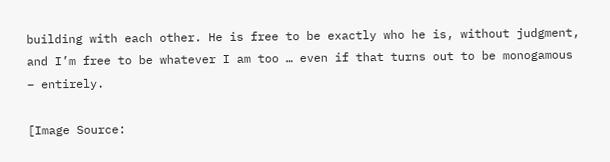building with each other. He is free to be exactly who he is, without judgment, and I’m free to be whatever I am too … even if that turns out to be monogamous – entirely.

[Image Source: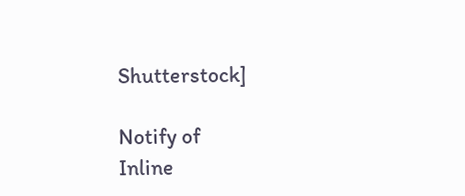Shutterstock]

Notify of
Inline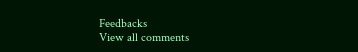Feedbacks
View all comments